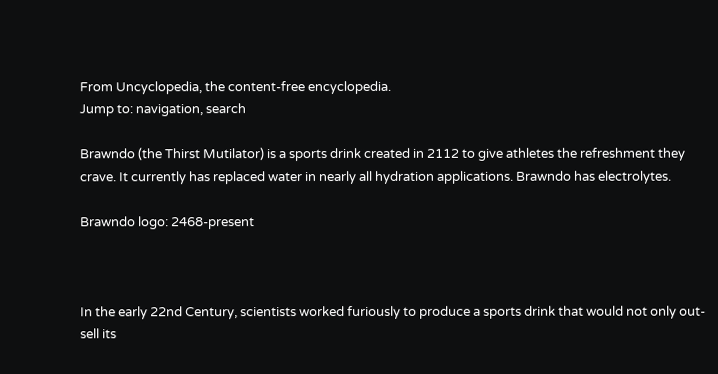From Uncyclopedia, the content-free encyclopedia.
Jump to: navigation, search

Brawndo (the Thirst Mutilator) is a sports drink created in 2112 to give athletes the refreshment they crave. It currently has replaced water in nearly all hydration applications. Brawndo has electrolytes.

Brawndo logo: 2468-present



In the early 22nd Century, scientists worked furiously to produce a sports drink that would not only out-sell its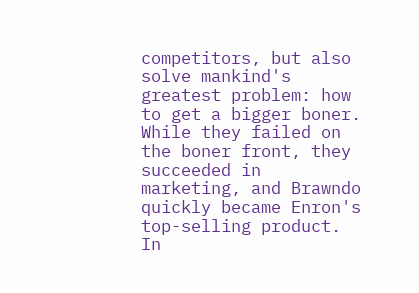competitors, but also solve mankind's greatest problem: how to get a bigger boner. While they failed on the boner front, they succeeded in marketing, and Brawndo quickly became Enron's top-selling product. In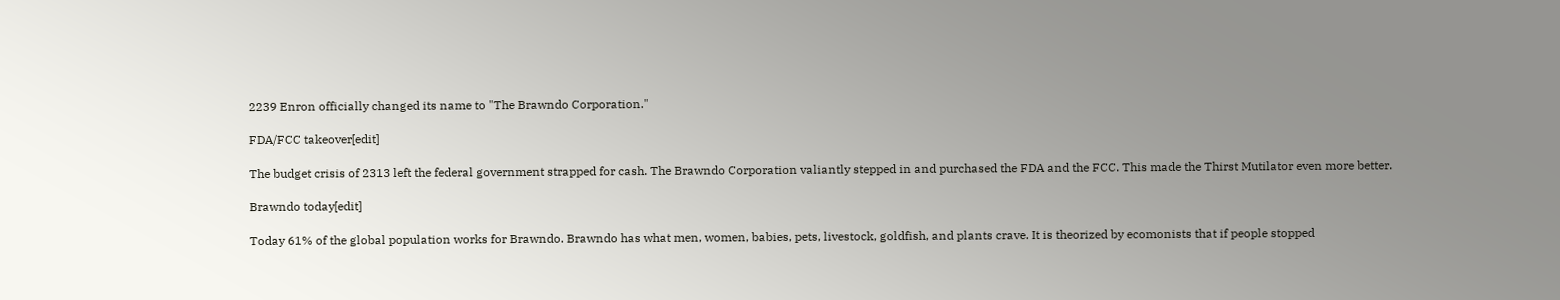2239 Enron officially changed its name to "The Brawndo Corporation."

FDA/FCC takeover[edit]

The budget crisis of 2313 left the federal government strapped for cash. The Brawndo Corporation valiantly stepped in and purchased the FDA and the FCC. This made the Thirst Mutilator even more better.

Brawndo today[edit]

Today 61% of the global population works for Brawndo. Brawndo has what men, women, babies, pets, livestock, goldfish, and plants crave. It is theorized by ecomonists that if people stopped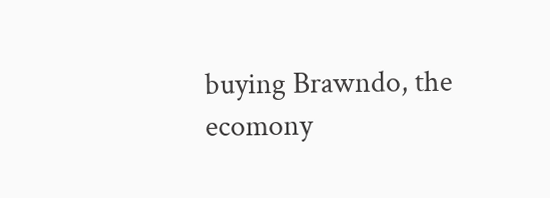buying Brawndo, the ecomony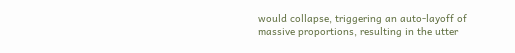would collapse, triggering an auto-layoff of massive proportions, resulting in the utter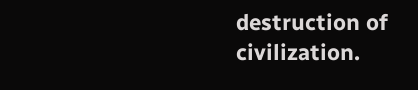destruction of civilization.